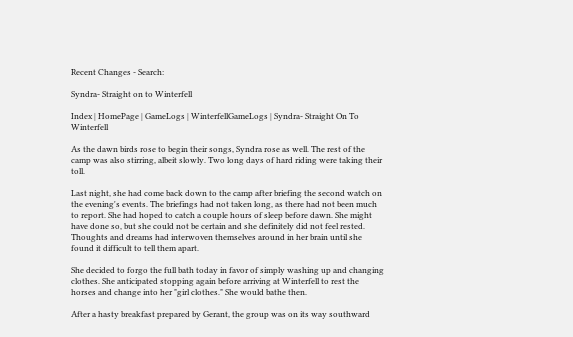Recent Changes - Search:

Syndra- Straight on to Winterfell

Index | HomePage | GameLogs | WinterfellGameLogs | Syndra- Straight On To Winterfell

As the dawn birds rose to begin their songs, Syndra rose as well. The rest of the camp was also stirring, albeit slowly. Two long days of hard riding were taking their toll.

Last night, she had come back down to the camp after briefing the second watch on the evening's events. The briefings had not taken long, as there had not been much to report. She had hoped to catch a couple hours of sleep before dawn. She might have done so, but she could not be certain and she definitely did not feel rested. Thoughts and dreams had interwoven themselves around in her brain until she found it difficult to tell them apart.

She decided to forgo the full bath today in favor of simply washing up and changing clothes. She anticipated stopping again before arriving at Winterfell to rest the horses and change into her "girl clothes." She would bathe then.

After a hasty breakfast prepared by Gerant, the group was on its way southward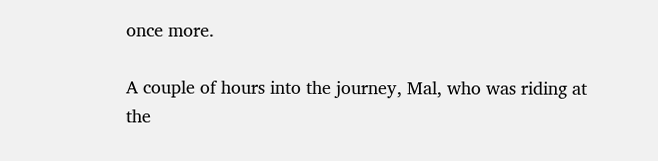once more.

A couple of hours into the journey, Mal, who was riding at the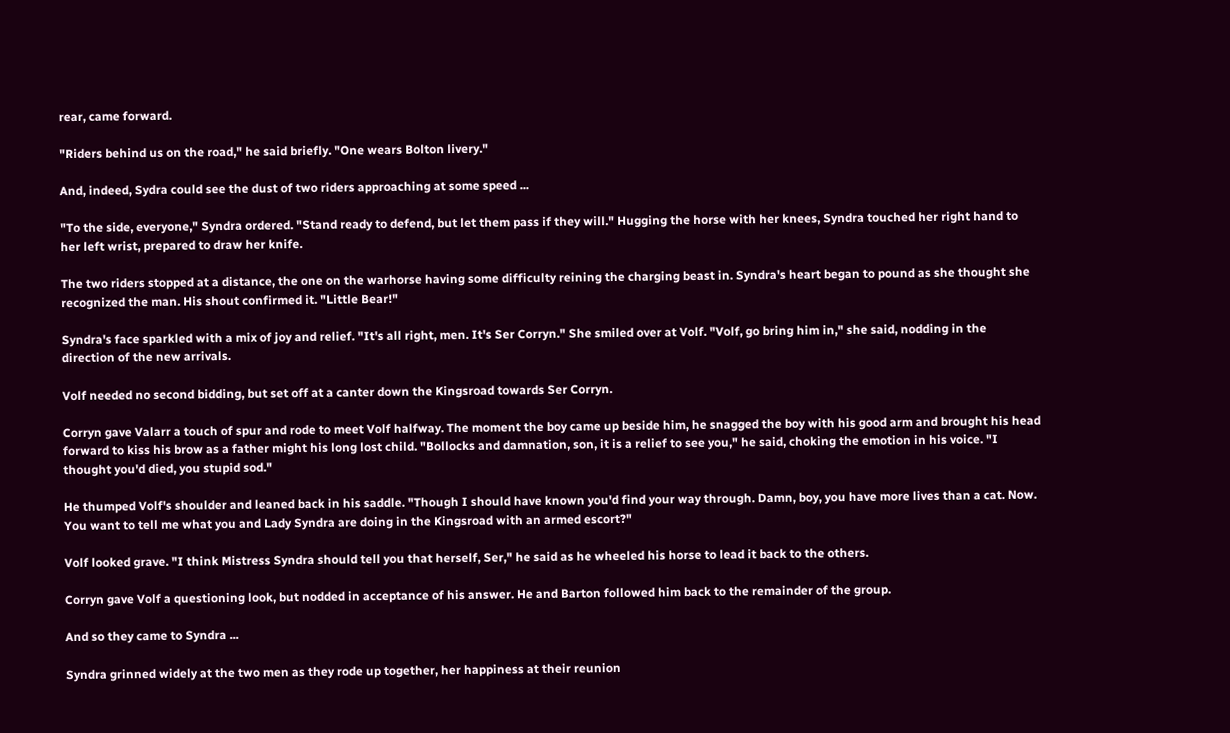rear, came forward.

"Riders behind us on the road," he said briefly. "One wears Bolton livery."

And, indeed, Sydra could see the dust of two riders approaching at some speed ...

"To the side, everyone," Syndra ordered. "Stand ready to defend, but let them pass if they will." Hugging the horse with her knees, Syndra touched her right hand to her left wrist, prepared to draw her knife.

The two riders stopped at a distance, the one on the warhorse having some difficulty reining the charging beast in. Syndra's heart began to pound as she thought she recognized the man. His shout confirmed it. "Little Bear!"

Syndra's face sparkled with a mix of joy and relief. "It's all right, men. It's Ser Corryn." She smiled over at Volf. "Volf, go bring him in," she said, nodding in the direction of the new arrivals.

Volf needed no second bidding, but set off at a canter down the Kingsroad towards Ser Corryn.

Corryn gave Valarr a touch of spur and rode to meet Volf halfway. The moment the boy came up beside him, he snagged the boy with his good arm and brought his head forward to kiss his brow as a father might his long lost child. "Bollocks and damnation, son, it is a relief to see you," he said, choking the emotion in his voice. "I thought you'd died, you stupid sod."

He thumped Volf's shoulder and leaned back in his saddle. "Though I should have known you'd find your way through. Damn, boy, you have more lives than a cat. Now. You want to tell me what you and Lady Syndra are doing in the Kingsroad with an armed escort?"

Volf looked grave. "I think Mistress Syndra should tell you that herself, Ser," he said as he wheeled his horse to lead it back to the others.

Corryn gave Volf a questioning look, but nodded in acceptance of his answer. He and Barton followed him back to the remainder of the group.

And so they came to Syndra ...

Syndra grinned widely at the two men as they rode up together, her happiness at their reunion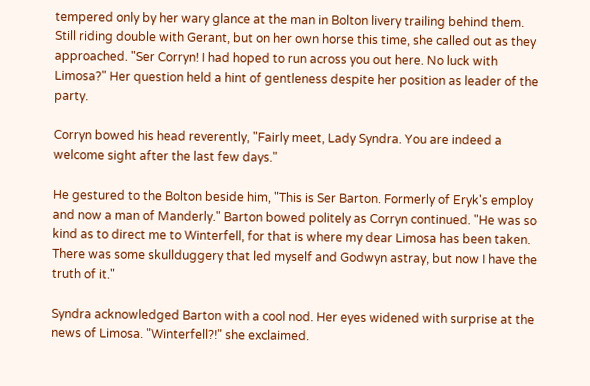tempered only by her wary glance at the man in Bolton livery trailing behind them. Still riding double with Gerant, but on her own horse this time, she called out as they approached. "Ser Corryn! I had hoped to run across you out here. No luck with Limosa?" Her question held a hint of gentleness despite her position as leader of the party.

Corryn bowed his head reverently, "Fairly meet, Lady Syndra. You are indeed a welcome sight after the last few days."

He gestured to the Bolton beside him, "This is Ser Barton. Formerly of Eryk's employ and now a man of Manderly." Barton bowed politely as Corryn continued. "He was so kind as to direct me to Winterfell, for that is where my dear Limosa has been taken. There was some skullduggery that led myself and Godwyn astray, but now I have the truth of it."

Syndra acknowledged Barton with a cool nod. Her eyes widened with surprise at the news of Limosa. "Winterfell?!" she exclaimed.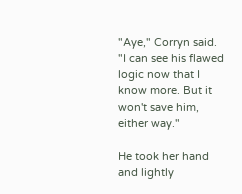"Aye," Corryn said. "I can see his flawed logic now that I know more. But it won't save him, either way."

He took her hand and lightly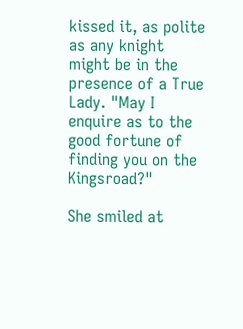kissed it, as polite as any knight might be in the presence of a True Lady. "May I enquire as to the good fortune of finding you on the Kingsroad?"

She smiled at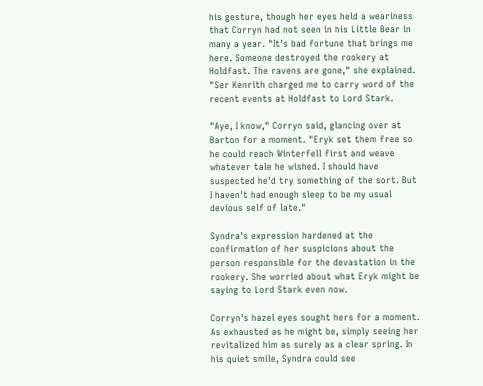his gesture, though her eyes held a weariness that Corryn had not seen in his Little Bear in many a year. "It's bad fortune that brings me here. Someone destroyed the rookery at Holdfast. The ravens are gone," she explained. "Ser Kenrith charged me to carry word of the recent events at Holdfast to Lord Stark.

"Aye, I know," Corryn said, glancing over at Barton for a moment. "Eryk set them free so he could reach Winterfell first and weave whatever tale he wished. I should have suspected he'd try something of the sort. But I haven't had enough sleep to be my usual devious self of late."

Syndra's expression hardened at the confirmation of her suspicions about the person responsible for the devastation in the rookery. She worried about what Eryk might be saying to Lord Stark even now.

Corryn's hazel eyes sought hers for a moment. As exhausted as he might be, simply seeing her revitalized him as surely as a clear spring. In his quiet smile, Syndra could see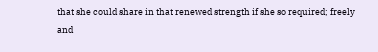that she could share in that renewed strength if she so required; freely and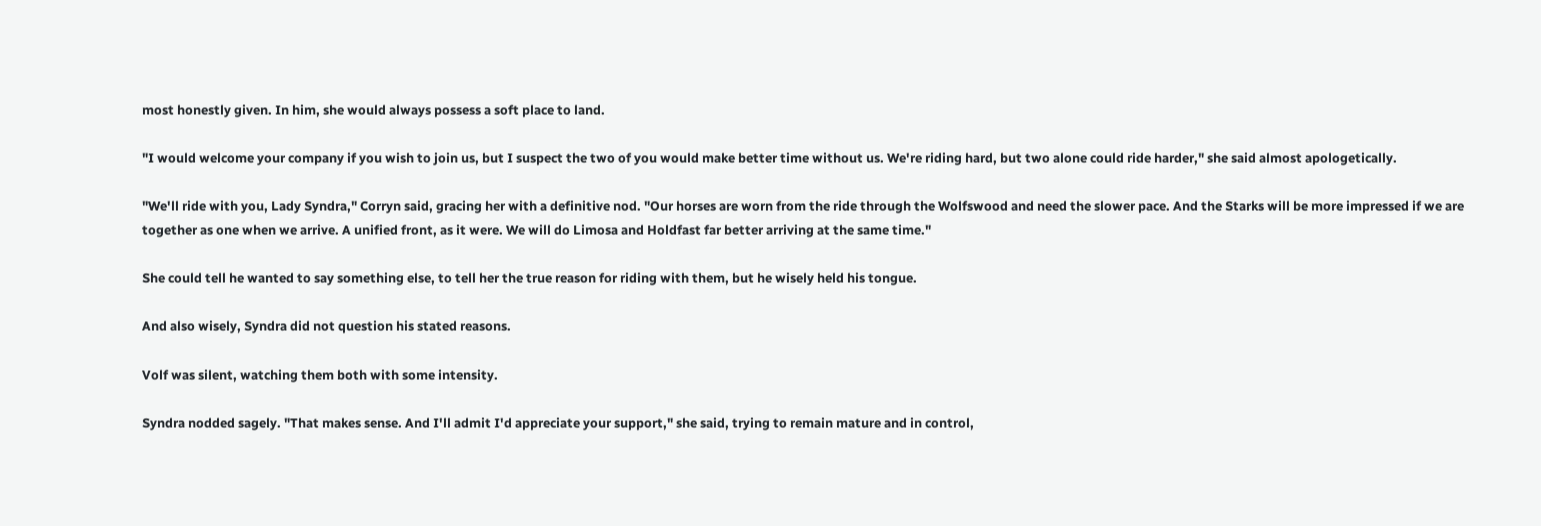most honestly given. In him, she would always possess a soft place to land.

"I would welcome your company if you wish to join us, but I suspect the two of you would make better time without us. We're riding hard, but two alone could ride harder," she said almost apologetically.

"We'll ride with you, Lady Syndra," Corryn said, gracing her with a definitive nod. "Our horses are worn from the ride through the Wolfswood and need the slower pace. And the Starks will be more impressed if we are together as one when we arrive. A unified front, as it were. We will do Limosa and Holdfast far better arriving at the same time."

She could tell he wanted to say something else, to tell her the true reason for riding with them, but he wisely held his tongue.

And also wisely, Syndra did not question his stated reasons.

Volf was silent, watching them both with some intensity.

Syndra nodded sagely. "That makes sense. And I'll admit I'd appreciate your support," she said, trying to remain mature and in control,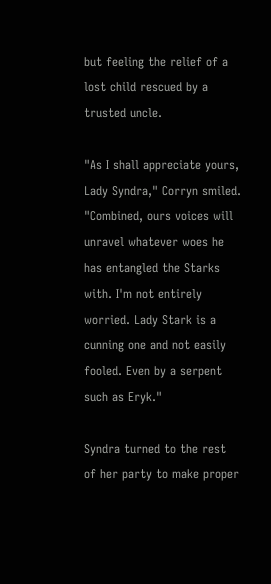but feeling the relief of a lost child rescued by a trusted uncle.

"As I shall appreciate yours, Lady Syndra," Corryn smiled. "Combined, ours voices will unravel whatever woes he has entangled the Starks with. I'm not entirely worried. Lady Stark is a cunning one and not easily fooled. Even by a serpent such as Eryk."

Syndra turned to the rest of her party to make proper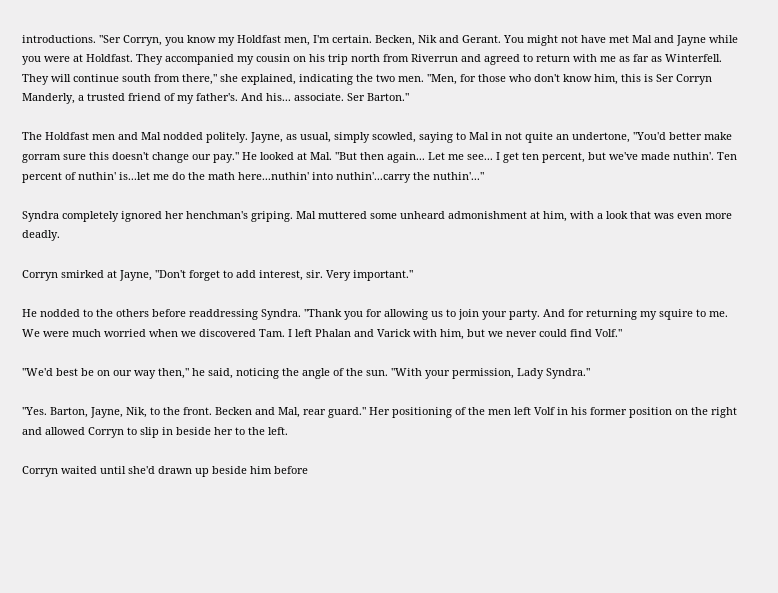introductions. "Ser Corryn, you know my Holdfast men, I'm certain. Becken, Nik and Gerant. You might not have met Mal and Jayne while you were at Holdfast. They accompanied my cousin on his trip north from Riverrun and agreed to return with me as far as Winterfell. They will continue south from there," she explained, indicating the two men. "Men, for those who don't know him, this is Ser Corryn Manderly, a trusted friend of my father's. And his... associate. Ser Barton."

The Holdfast men and Mal nodded politely. Jayne, as usual, simply scowled, saying to Mal in not quite an undertone, "You'd better make gorram sure this doesn't change our pay." He looked at Mal. "But then again... Let me see... I get ten percent, but we've made nuthin'. Ten percent of nuthin' is...let me do the math here...nuthin' into nuthin'...carry the nuthin'..."

Syndra completely ignored her henchman's griping. Mal muttered some unheard admonishment at him, with a look that was even more deadly.

Corryn smirked at Jayne, "Don't forget to add interest, sir. Very important."

He nodded to the others before readdressing Syndra. "Thank you for allowing us to join your party. And for returning my squire to me. We were much worried when we discovered Tam. I left Phalan and Varick with him, but we never could find Volf."

"We'd best be on our way then," he said, noticing the angle of the sun. "With your permission, Lady Syndra."

"Yes. Barton, Jayne, Nik, to the front. Becken and Mal, rear guard." Her positioning of the men left Volf in his former position on the right and allowed Corryn to slip in beside her to the left.

Corryn waited until she'd drawn up beside him before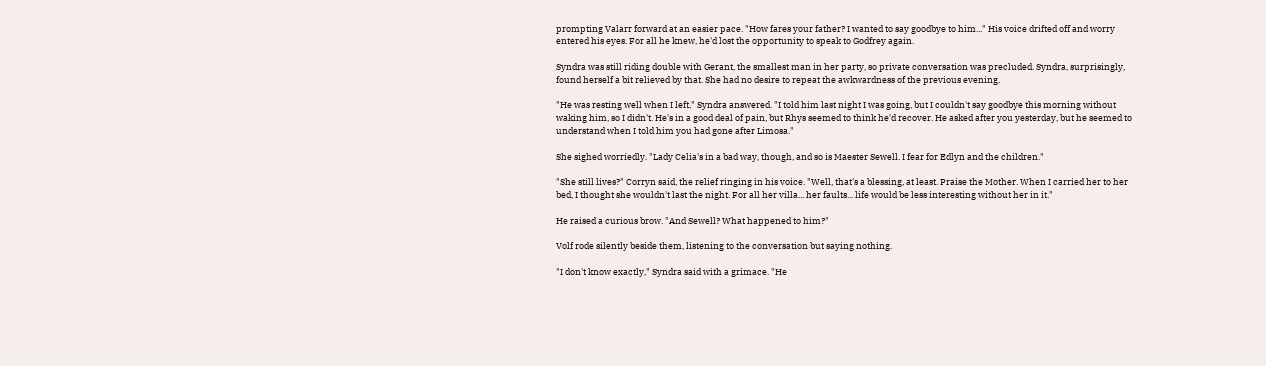prompting Valarr forward at an easier pace. "How fares your father? I wanted to say goodbye to him..." His voice drifted off and worry entered his eyes. For all he knew, he'd lost the opportunity to speak to Godfrey again.

Syndra was still riding double with Gerant, the smallest man in her party, so private conversation was precluded. Syndra, surprisingly, found herself a bit relieved by that. She had no desire to repeat the awkwardness of the previous evening.

"He was resting well when I left," Syndra answered. "I told him last night I was going, but I couldn't say goodbye this morning without waking him, so I didn't. He's in a good deal of pain, but Rhys seemed to think he'd recover. He asked after you yesterday, but he seemed to understand when I told him you had gone after Limosa."

She sighed worriedly. "Lady Celia's in a bad way, though, and so is Maester Sewell. I fear for Edlyn and the children."

"She still lives?" Corryn said, the relief ringing in his voice. "Well, that's a blessing, at least. Praise the Mother. When I carried her to her bed, I thought she wouldn't last the night. For all her villa... her faults... life would be less interesting without her in it."

He raised a curious brow. "And Sewell? What happened to him?"

Volf rode silently beside them, listening to the conversation but saying nothing.

"I don't know exactly," Syndra said with a grimace. "He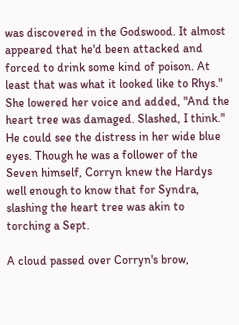was discovered in the Godswood. It almost appeared that he'd been attacked and forced to drink some kind of poison. At least that was what it looked like to Rhys." She lowered her voice and added, "And the heart tree was damaged. Slashed, I think." He could see the distress in her wide blue eyes. Though he was a follower of the Seven himself, Corryn knew the Hardys well enough to know that for Syndra, slashing the heart tree was akin to torching a Sept.

A cloud passed over Corryn's brow,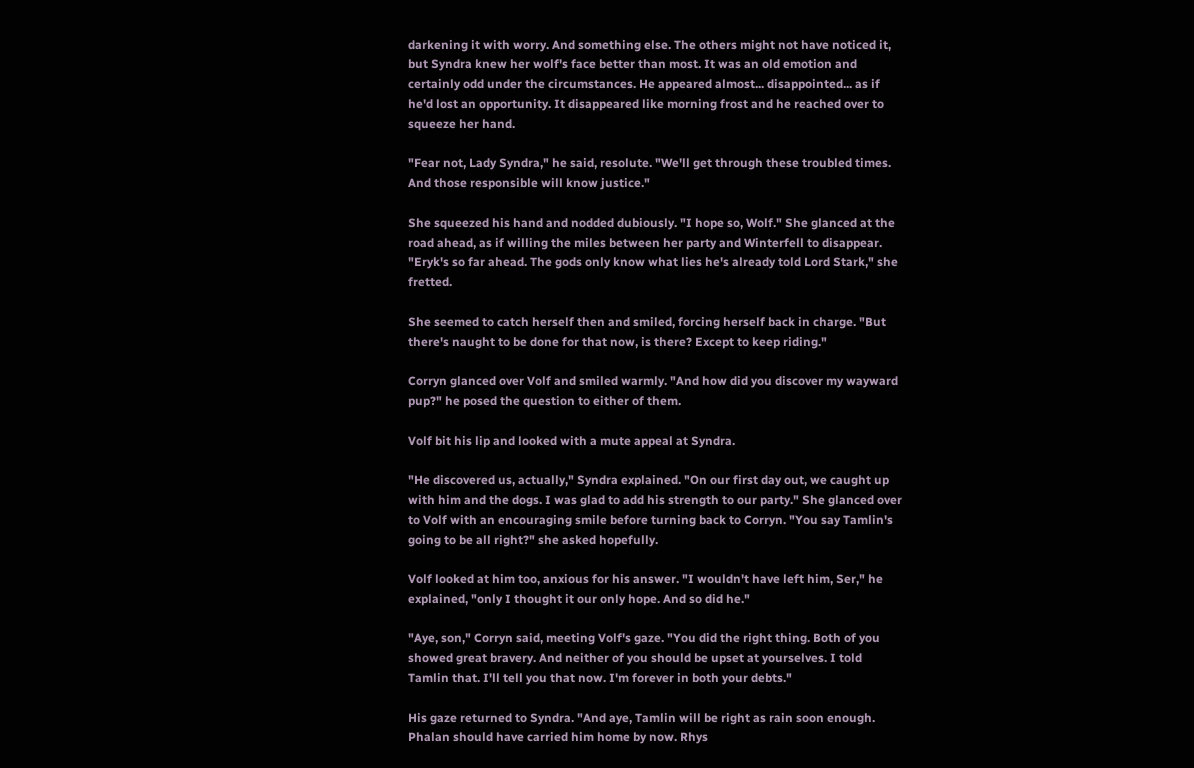darkening it with worry. And something else. The others might not have noticed it, but Syndra knew her wolf's face better than most. It was an old emotion and certainly odd under the circumstances. He appeared almost... disappointed... as if he'd lost an opportunity. It disappeared like morning frost and he reached over to squeeze her hand.

"Fear not, Lady Syndra," he said, resolute. "We'll get through these troubled times. And those responsible will know justice."

She squeezed his hand and nodded dubiously. "I hope so, Wolf." She glanced at the road ahead, as if willing the miles between her party and Winterfell to disappear. "Eryk's so far ahead. The gods only know what lies he's already told Lord Stark," she fretted.

She seemed to catch herself then and smiled, forcing herself back in charge. "But there's naught to be done for that now, is there? Except to keep riding."

Corryn glanced over Volf and smiled warmly. "And how did you discover my wayward pup?" he posed the question to either of them.

Volf bit his lip and looked with a mute appeal at Syndra.

"He discovered us, actually," Syndra explained. "On our first day out, we caught up with him and the dogs. I was glad to add his strength to our party." She glanced over to Volf with an encouraging smile before turning back to Corryn. "You say Tamlin's going to be all right?" she asked hopefully.

Volf looked at him too, anxious for his answer. "I wouldn't have left him, Ser," he explained, "only I thought it our only hope. And so did he."

"Aye, son," Corryn said, meeting Volf's gaze. "You did the right thing. Both of you showed great bravery. And neither of you should be upset at yourselves. I told Tamlin that. I'll tell you that now. I'm forever in both your debts."

His gaze returned to Syndra. "And aye, Tamlin will be right as rain soon enough. Phalan should have carried him home by now. Rhys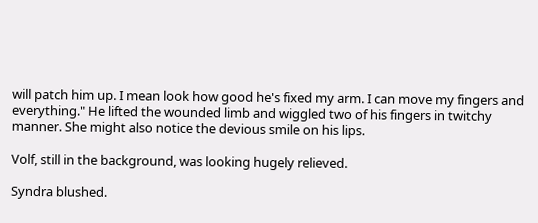will patch him up. I mean look how good he's fixed my arm. I can move my fingers and everything." He lifted the wounded limb and wiggled two of his fingers in twitchy manner. She might also notice the devious smile on his lips.

Volf, still in the background, was looking hugely relieved.

Syndra blushed.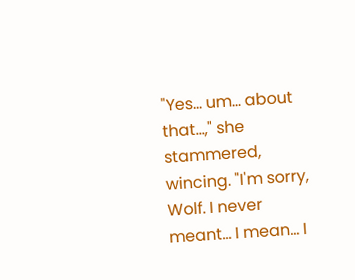"Yes... um... about that...," she stammered, wincing. "I'm sorry, Wolf. I never meant... I mean... I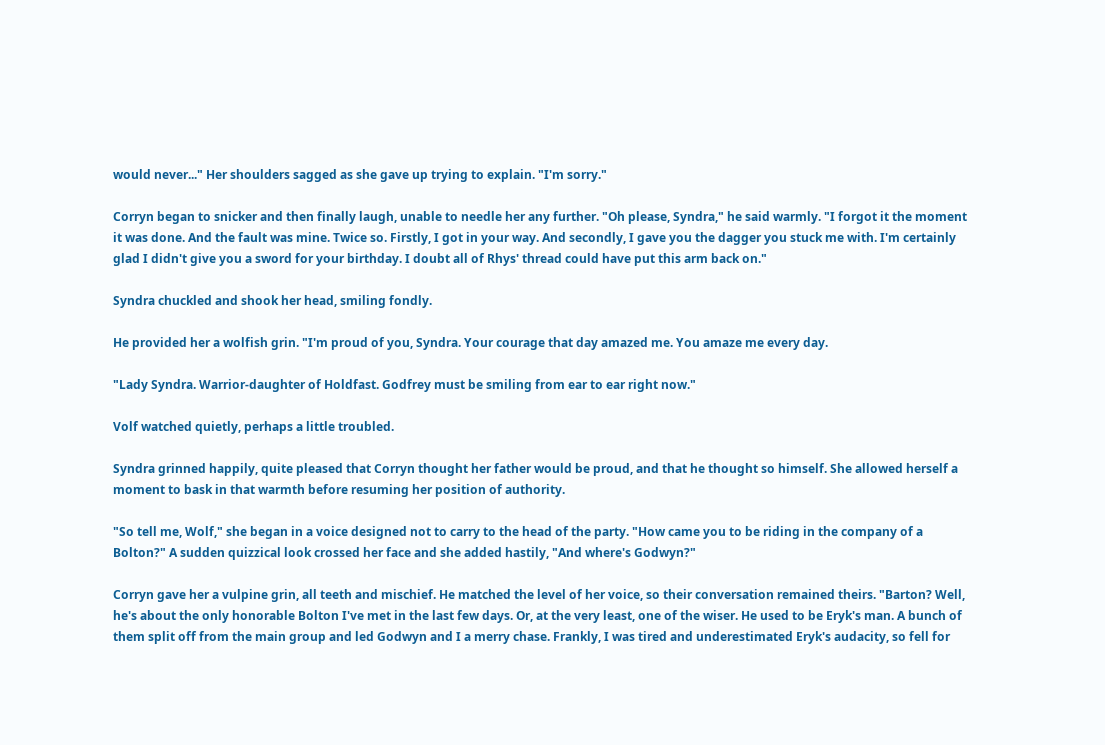would never..." Her shoulders sagged as she gave up trying to explain. "I'm sorry."

Corryn began to snicker and then finally laugh, unable to needle her any further. "Oh please, Syndra," he said warmly. "I forgot it the moment it was done. And the fault was mine. Twice so. Firstly, I got in your way. And secondly, I gave you the dagger you stuck me with. I'm certainly glad I didn't give you a sword for your birthday. I doubt all of Rhys' thread could have put this arm back on."

Syndra chuckled and shook her head, smiling fondly.

He provided her a wolfish grin. "I'm proud of you, Syndra. Your courage that day amazed me. You amaze me every day.

"Lady Syndra. Warrior-daughter of Holdfast. Godfrey must be smiling from ear to ear right now."

Volf watched quietly, perhaps a little troubled.

Syndra grinned happily, quite pleased that Corryn thought her father would be proud, and that he thought so himself. She allowed herself a moment to bask in that warmth before resuming her position of authority.

"So tell me, Wolf," she began in a voice designed not to carry to the head of the party. "How came you to be riding in the company of a Bolton?" A sudden quizzical look crossed her face and she added hastily, "And where's Godwyn?"

Corryn gave her a vulpine grin, all teeth and mischief. He matched the level of her voice, so their conversation remained theirs. "Barton? Well, he's about the only honorable Bolton I've met in the last few days. Or, at the very least, one of the wiser. He used to be Eryk's man. A bunch of them split off from the main group and led Godwyn and I a merry chase. Frankly, I was tired and underestimated Eryk's audacity, so fell for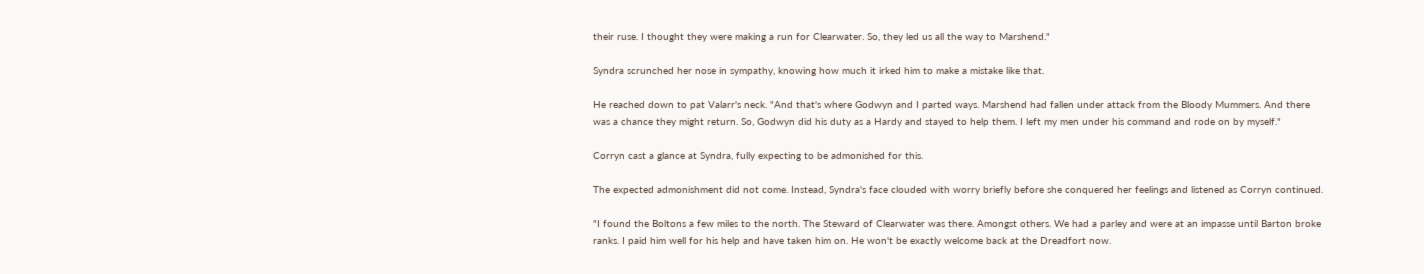their ruse. I thought they were making a run for Clearwater. So, they led us all the way to Marshend."

Syndra scrunched her nose in sympathy, knowing how much it irked him to make a mistake like that.

He reached down to pat Valarr's neck. "And that's where Godwyn and I parted ways. Marshend had fallen under attack from the Bloody Mummers. And there was a chance they might return. So, Godwyn did his duty as a Hardy and stayed to help them. I left my men under his command and rode on by myself."

Corryn cast a glance at Syndra, fully expecting to be admonished for this.

The expected admonishment did not come. Instead, Syndra's face clouded with worry briefly before she conquered her feelings and listened as Corryn continued.

"I found the Boltons a few miles to the north. The Steward of Clearwater was there. Amongst others. We had a parley and were at an impasse until Barton broke ranks. I paid him well for his help and have taken him on. He won't be exactly welcome back at the Dreadfort now.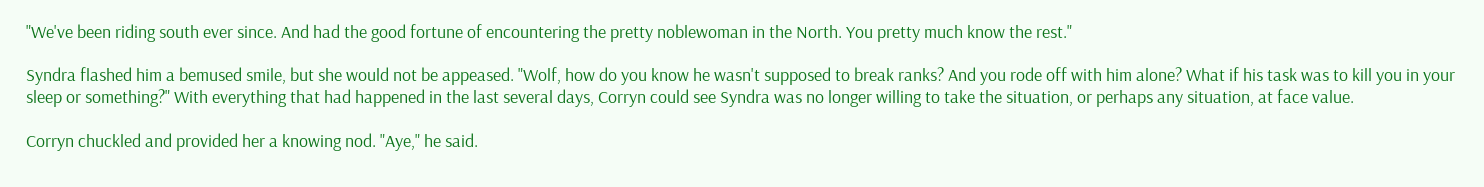"We've been riding south ever since. And had the good fortune of encountering the pretty noblewoman in the North. You pretty much know the rest."

Syndra flashed him a bemused smile, but she would not be appeased. "Wolf, how do you know he wasn't supposed to break ranks? And you rode off with him alone? What if his task was to kill you in your sleep or something?" With everything that had happened in the last several days, Corryn could see Syndra was no longer willing to take the situation, or perhaps any situation, at face value.

Corryn chuckled and provided her a knowing nod. "Aye," he said.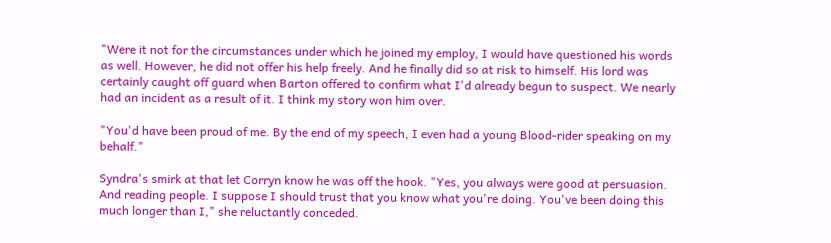"Were it not for the circumstances under which he joined my employ, I would have questioned his words as well. However, he did not offer his help freely. And he finally did so at risk to himself. His lord was certainly caught off guard when Barton offered to confirm what I'd already begun to suspect. We nearly had an incident as a result of it. I think my story won him over.

"You'd have been proud of me. By the end of my speech, I even had a young Blood-rider speaking on my behalf."

Syndra's smirk at that let Corryn know he was off the hook. "Yes, you always were good at persuasion. And reading people. I suppose I should trust that you know what you're doing. You've been doing this much longer than I," she reluctantly conceded.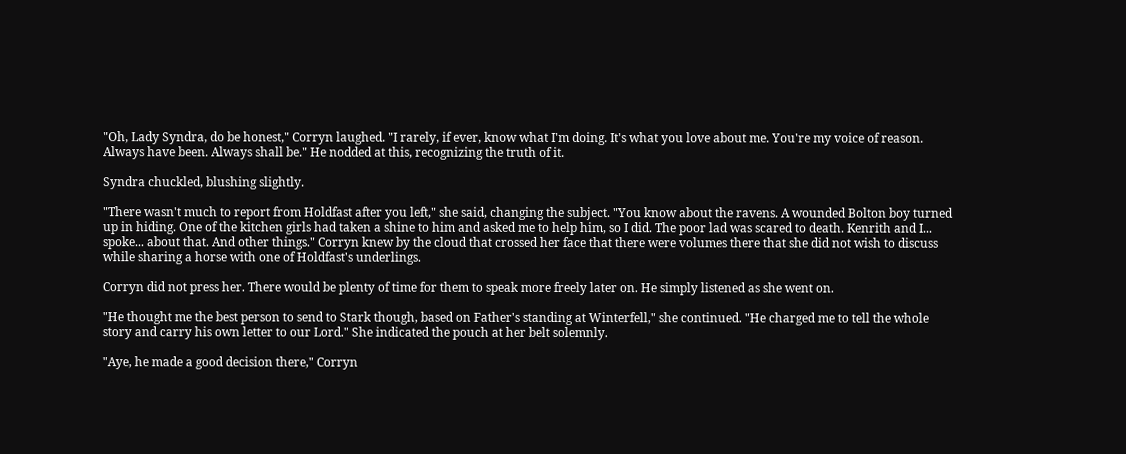"Oh, Lady Syndra, do be honest," Corryn laughed. "I rarely, if ever, know what I'm doing. It's what you love about me. You're my voice of reason. Always have been. Always shall be." He nodded at this, recognizing the truth of it.

Syndra chuckled, blushing slightly.

"There wasn't much to report from Holdfast after you left," she said, changing the subject. "You know about the ravens. A wounded Bolton boy turned up in hiding. One of the kitchen girls had taken a shine to him and asked me to help him, so I did. The poor lad was scared to death. Kenrith and I... spoke... about that. And other things." Corryn knew by the cloud that crossed her face that there were volumes there that she did not wish to discuss while sharing a horse with one of Holdfast's underlings.

Corryn did not press her. There would be plenty of time for them to speak more freely later on. He simply listened as she went on.

"He thought me the best person to send to Stark though, based on Father's standing at Winterfell," she continued. "He charged me to tell the whole story and carry his own letter to our Lord." She indicated the pouch at her belt solemnly.

"Aye, he made a good decision there," Corryn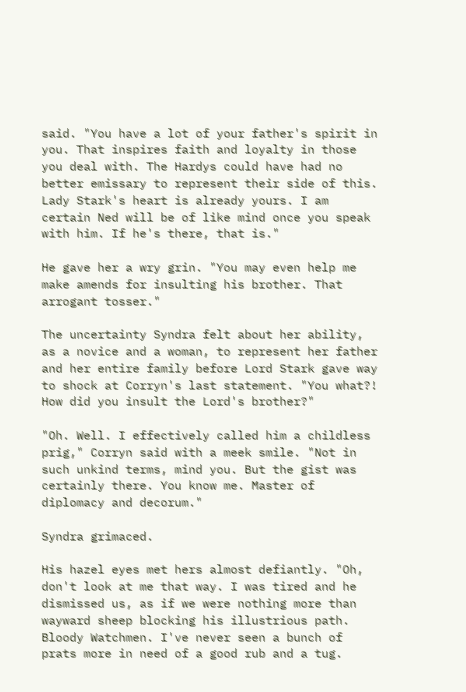said. "You have a lot of your father's spirit in you. That inspires faith and loyalty in those you deal with. The Hardys could have had no better emissary to represent their side of this. Lady Stark's heart is already yours. I am certain Ned will be of like mind once you speak with him. If he's there, that is."

He gave her a wry grin. "You may even help me make amends for insulting his brother. That arrogant tosser."

The uncertainty Syndra felt about her ability, as a novice and a woman, to represent her father and her entire family before Lord Stark gave way to shock at Corryn's last statement. "You what?! How did you insult the Lord's brother?"

"Oh. Well. I effectively called him a childless prig," Corryn said with a meek smile. "Not in such unkind terms, mind you. But the gist was certainly there. You know me. Master of diplomacy and decorum."

Syndra grimaced.

His hazel eyes met hers almost defiantly. "Oh, don't look at me that way. I was tired and he dismissed us, as if we were nothing more than wayward sheep blocking his illustrious path. Bloody Watchmen. I've never seen a bunch of prats more in need of a good rub and a tug.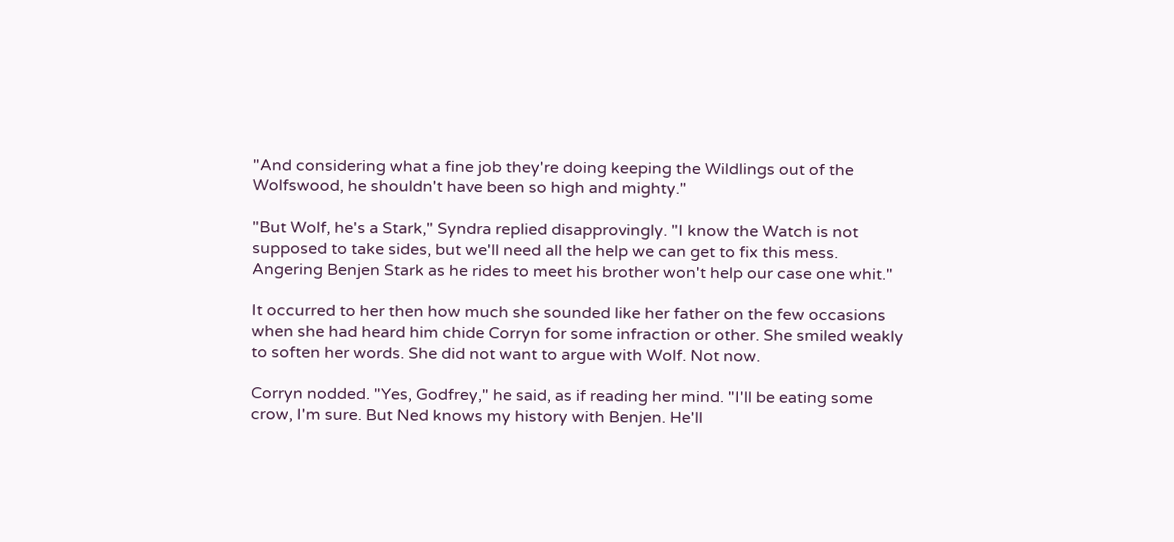"And considering what a fine job they're doing keeping the Wildlings out of the Wolfswood, he shouldn't have been so high and mighty."

"But Wolf, he's a Stark," Syndra replied disapprovingly. "I know the Watch is not supposed to take sides, but we'll need all the help we can get to fix this mess. Angering Benjen Stark as he rides to meet his brother won't help our case one whit."

It occurred to her then how much she sounded like her father on the few occasions when she had heard him chide Corryn for some infraction or other. She smiled weakly to soften her words. She did not want to argue with Wolf. Not now.

Corryn nodded. "Yes, Godfrey," he said, as if reading her mind. "I'll be eating some crow, I'm sure. But Ned knows my history with Benjen. He'll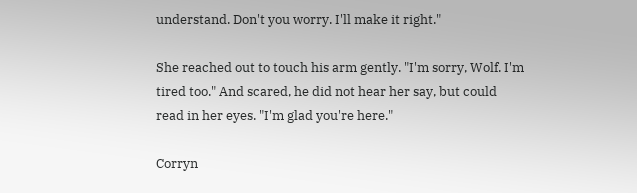understand. Don't you worry. I'll make it right."

She reached out to touch his arm gently. "I'm sorry, Wolf. I'm tired too." And scared, he did not hear her say, but could read in her eyes. "I'm glad you're here."

Corryn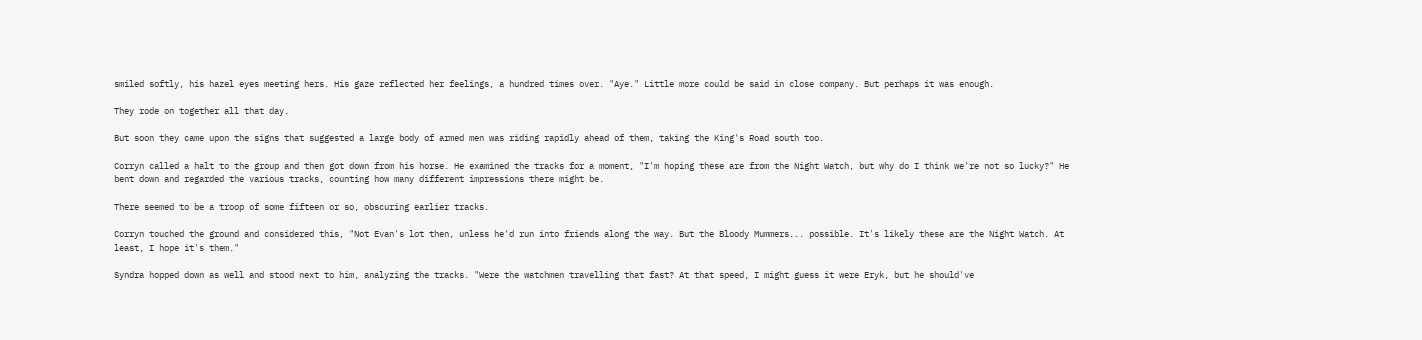smiled softly, his hazel eyes meeting hers. His gaze reflected her feelings, a hundred times over. "Aye." Little more could be said in close company. But perhaps it was enough.

They rode on together all that day.

But soon they came upon the signs that suggested a large body of armed men was riding rapidly ahead of them, taking the King's Road south too.

Corryn called a halt to the group and then got down from his horse. He examined the tracks for a moment, "I'm hoping these are from the Night Watch, but why do I think we're not so lucky?" He bent down and regarded the various tracks, counting how many different impressions there might be.

There seemed to be a troop of some fifteen or so, obscuring earlier tracks.

Corryn touched the ground and considered this, "Not Evan's lot then, unless he'd run into friends along the way. But the Bloody Mummers... possible. It's likely these are the Night Watch. At least, I hope it's them."

Syndra hopped down as well and stood next to him, analyzing the tracks. "Were the watchmen travelling that fast? At that speed, I might guess it were Eryk, but he should've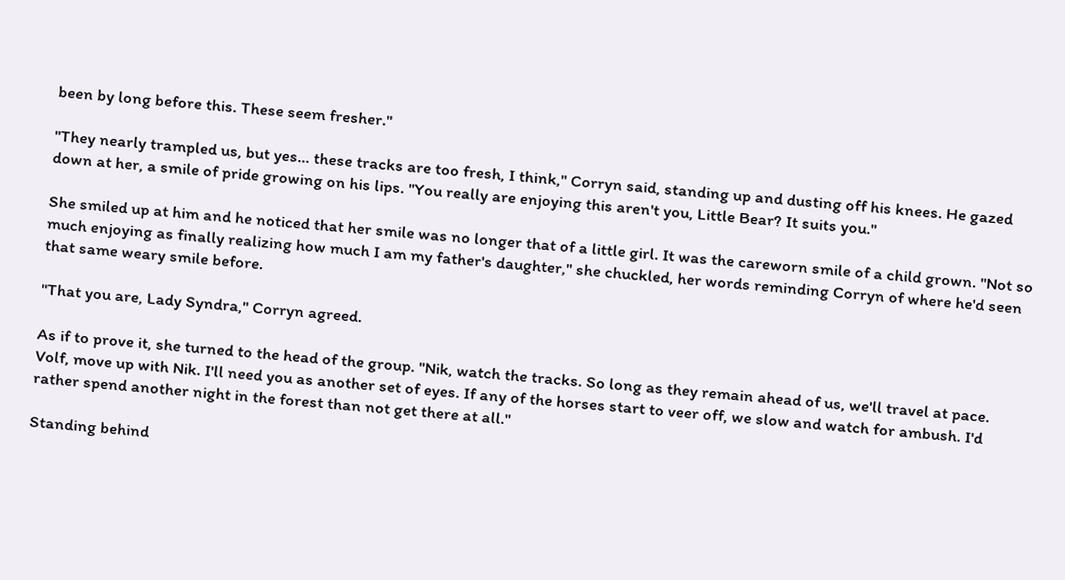been by long before this. These seem fresher."

"They nearly trampled us, but yes... these tracks are too fresh, I think," Corryn said, standing up and dusting off his knees. He gazed down at her, a smile of pride growing on his lips. "You really are enjoying this aren't you, Little Bear? It suits you."

She smiled up at him and he noticed that her smile was no longer that of a little girl. It was the careworn smile of a child grown. "Not so much enjoying as finally realizing how much I am my father's daughter," she chuckled, her words reminding Corryn of where he'd seen that same weary smile before.

"That you are, Lady Syndra," Corryn agreed.

As if to prove it, she turned to the head of the group. "Nik, watch the tracks. So long as they remain ahead of us, we'll travel at pace. Volf, move up with Nik. I'll need you as another set of eyes. If any of the horses start to veer off, we slow and watch for ambush. I'd rather spend another night in the forest than not get there at all."

Standing behind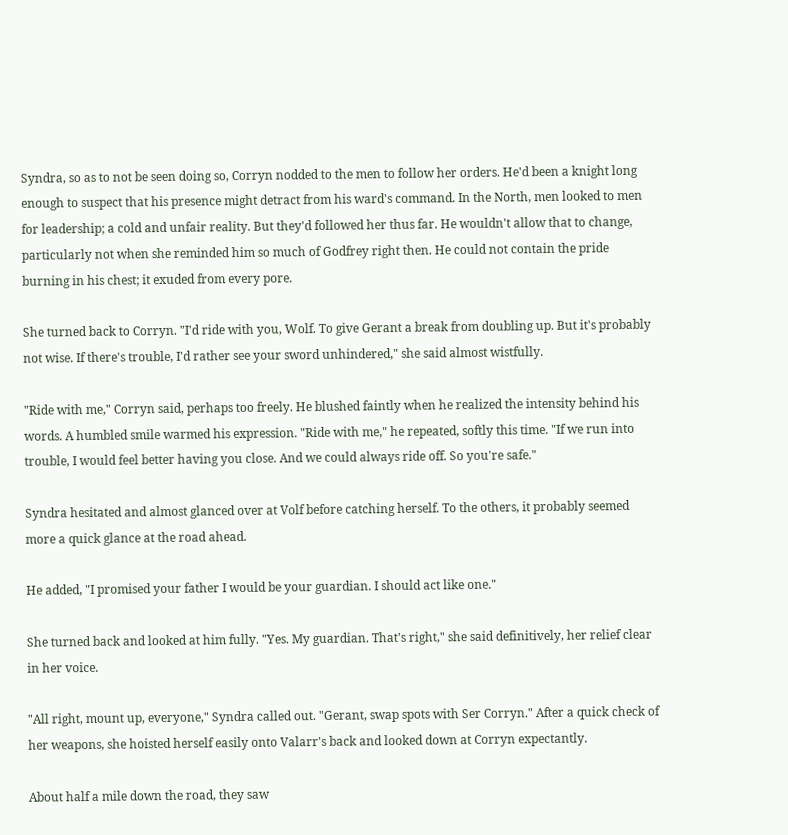Syndra, so as to not be seen doing so, Corryn nodded to the men to follow her orders. He'd been a knight long enough to suspect that his presence might detract from his ward's command. In the North, men looked to men for leadership; a cold and unfair reality. But they'd followed her thus far. He wouldn't allow that to change, particularly not when she reminded him so much of Godfrey right then. He could not contain the pride burning in his chest; it exuded from every pore.

She turned back to Corryn. "I'd ride with you, Wolf. To give Gerant a break from doubling up. But it's probably not wise. If there's trouble, I'd rather see your sword unhindered," she said almost wistfully.

"Ride with me," Corryn said, perhaps too freely. He blushed faintly when he realized the intensity behind his words. A humbled smile warmed his expression. "Ride with me," he repeated, softly this time. "If we run into trouble, I would feel better having you close. And we could always ride off. So you're safe."

Syndra hesitated and almost glanced over at Volf before catching herself. To the others, it probably seemed more a quick glance at the road ahead.

He added, "I promised your father I would be your guardian. I should act like one."

She turned back and looked at him fully. "Yes. My guardian. That's right," she said definitively, her relief clear in her voice.

"All right, mount up, everyone," Syndra called out. "Gerant, swap spots with Ser Corryn." After a quick check of her weapons, she hoisted herself easily onto Valarr's back and looked down at Corryn expectantly.

About half a mile down the road, they saw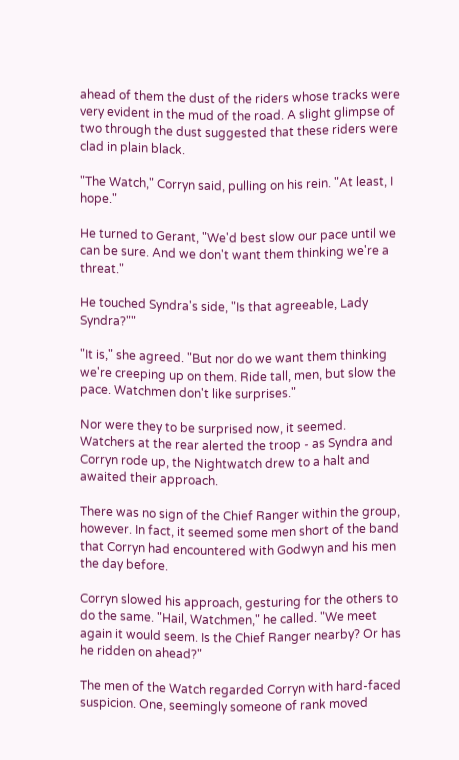ahead of them the dust of the riders whose tracks were very evident in the mud of the road. A slight glimpse of two through the dust suggested that these riders were clad in plain black.

"The Watch," Corryn said, pulling on his rein. "At least, I hope."

He turned to Gerant, "We'd best slow our pace until we can be sure. And we don't want them thinking we're a threat."

He touched Syndra's side, "Is that agreeable, Lady Syndra?""

"It is," she agreed. "But nor do we want them thinking we're creeping up on them. Ride tall, men, but slow the pace. Watchmen don't like surprises."

Nor were they to be surprised now, it seemed. Watchers at the rear alerted the troop - as Syndra and Corryn rode up, the Nightwatch drew to a halt and awaited their approach.

There was no sign of the Chief Ranger within the group, however. In fact, it seemed some men short of the band that Corryn had encountered with Godwyn and his men the day before.

Corryn slowed his approach, gesturing for the others to do the same. "Hail, Watchmen," he called. "We meet again it would seem. Is the Chief Ranger nearby? Or has he ridden on ahead?"

The men of the Watch regarded Corryn with hard-faced suspicion. One, seemingly someone of rank moved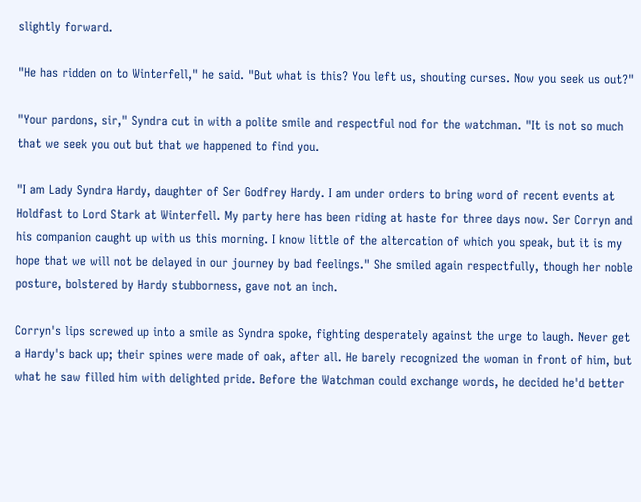slightly forward.

"He has ridden on to Winterfell," he said. "But what is this? You left us, shouting curses. Now you seek us out?"

"Your pardons, sir," Syndra cut in with a polite smile and respectful nod for the watchman. "It is not so much that we seek you out but that we happened to find you.

"I am Lady Syndra Hardy, daughter of Ser Godfrey Hardy. I am under orders to bring word of recent events at Holdfast to Lord Stark at Winterfell. My party here has been riding at haste for three days now. Ser Corryn and his companion caught up with us this morning. I know little of the altercation of which you speak, but it is my hope that we will not be delayed in our journey by bad feelings." She smiled again respectfully, though her noble posture, bolstered by Hardy stubborness, gave not an inch.

Corryn's lips screwed up into a smile as Syndra spoke, fighting desperately against the urge to laugh. Never get a Hardy's back up; their spines were made of oak, after all. He barely recognized the woman in front of him, but what he saw filled him with delighted pride. Before the Watchman could exchange words, he decided he'd better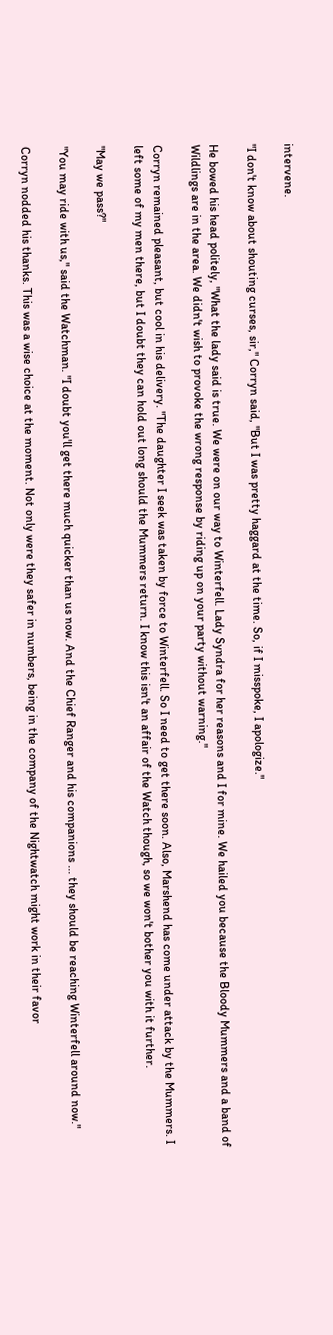intervene.

"I don't know about shouting curses, sir," Corryn said, "But I was pretty haggard at the time. So, if I misspoke, I apologize."

He bowed his head politely, "What the lady said is true. We were on our way to Winterfell. Lady Syndra for her reasons and I for mine. We hailed you because the Bloody Mummers and a band of Wildlings are in the area. We didn't wish to provoke the wrong response by riding up on your party without warning."

Corryn remained pleasant, but cool in his delivery. "The daughter I seek was taken by force to Winterfell. So I need to get there soon. Also, Marshend has come under attack by the Mummers. I left some of my men there, but I doubt they can hold out long should the Mummers return. I know this isn't an affair of the Watch though, so we won't bother you with it further.

"May we pass?"

"You may ride with us," said the Watchman. "I doubt you'll get there much quicker than us now. And the Chief Ranger and his companions ... they should be reaching Winterfell around now."

Corryn nodded his thanks. This was a wise choice at the moment. Not only were they safer in numbers, being in the company of the Nightwatch might work in their favor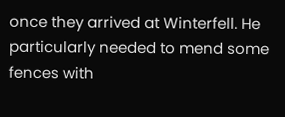once they arrived at Winterfell. He particularly needed to mend some fences with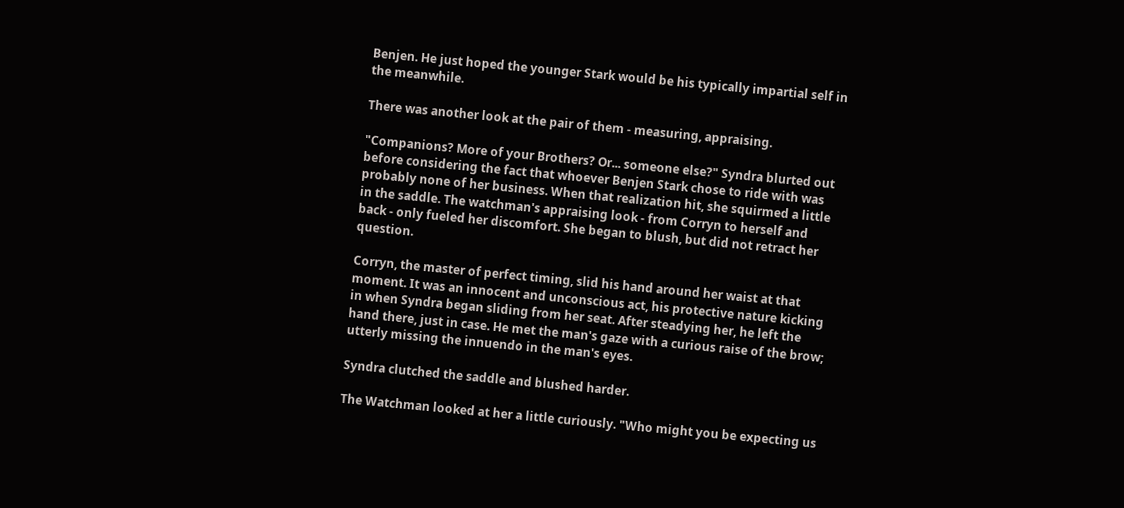Benjen. He just hoped the younger Stark would be his typically impartial self in the meanwhile.

There was another look at the pair of them - measuring, appraising.

"Companions? More of your Brothers? Or... someone else?" Syndra blurted out before considering the fact that whoever Benjen Stark chose to ride with was probably none of her business. When that realization hit, she squirmed a little in the saddle. The watchman's appraising look - from Corryn to herself and back - only fueled her discomfort. She began to blush, but did not retract her question.

Corryn, the master of perfect timing, slid his hand around her waist at that moment. It was an innocent and unconscious act, his protective nature kicking in when Syndra began sliding from her seat. After steadying her, he left the hand there, just in case. He met the man's gaze with a curious raise of the brow; utterly missing the innuendo in the man's eyes.

Syndra clutched the saddle and blushed harder.

The Watchman looked at her a little curiously. "Who might you be expecting us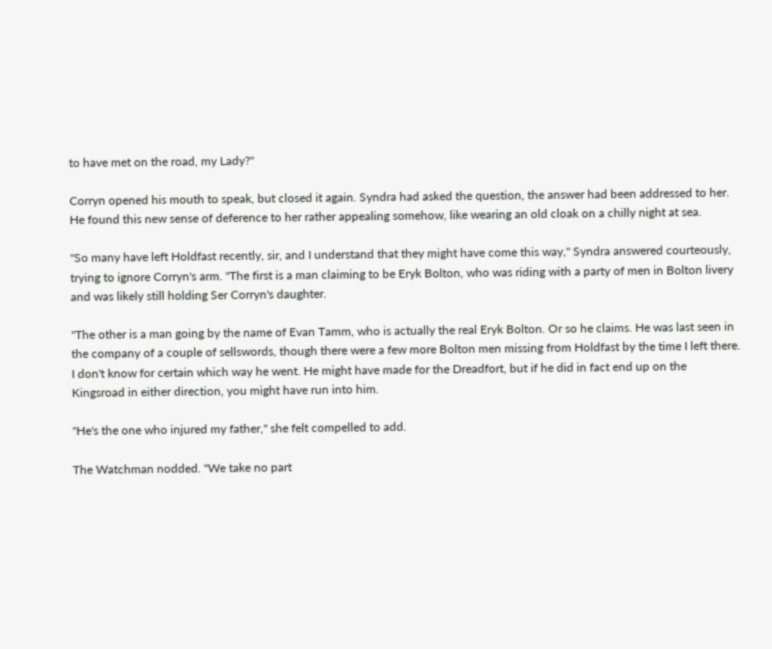to have met on the road, my Lady?"

Corryn opened his mouth to speak, but closed it again. Syndra had asked the question, the answer had been addressed to her. He found this new sense of deference to her rather appealing somehow, like wearing an old cloak on a chilly night at sea.

"So many have left Holdfast recently, sir, and I understand that they might have come this way," Syndra answered courteously, trying to ignore Corryn's arm. "The first is a man claiming to be Eryk Bolton, who was riding with a party of men in Bolton livery and was likely still holding Ser Corryn's daughter.

"The other is a man going by the name of Evan Tamm, who is actually the real Eryk Bolton. Or so he claims. He was last seen in the company of a couple of sellswords, though there were a few more Bolton men missing from Holdfast by the time I left there. I don't know for certain which way he went. He might have made for the Dreadfort, but if he did in fact end up on the Kingsroad in either direction, you might have run into him.

"He's the one who injured my father," she felt compelled to add.

The Watchman nodded. "We take no part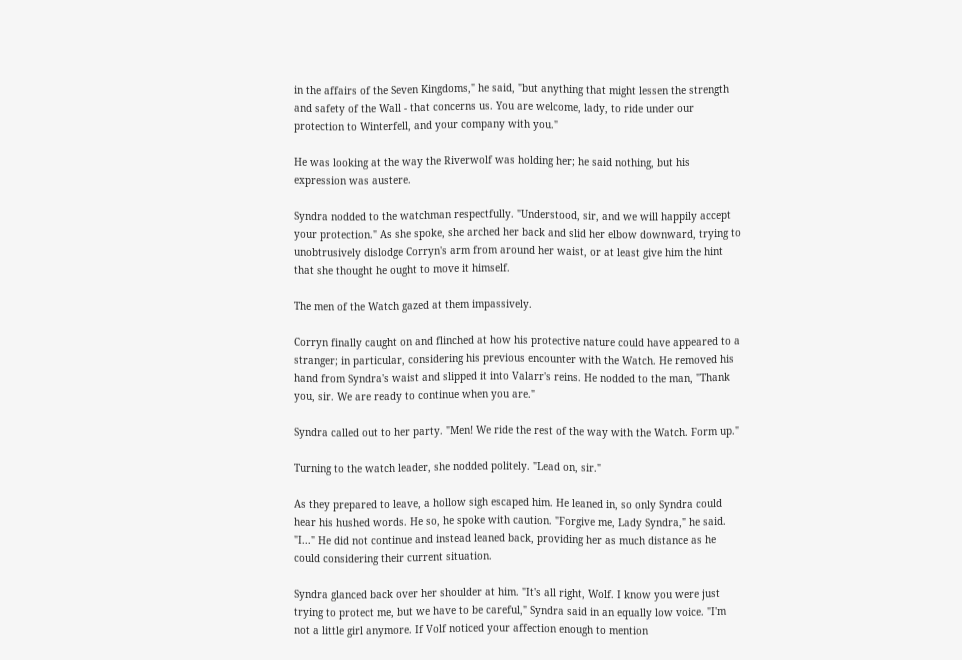in the affairs of the Seven Kingdoms," he said, "but anything that might lessen the strength and safety of the Wall - that concerns us. You are welcome, lady, to ride under our protection to Winterfell, and your company with you."

He was looking at the way the Riverwolf was holding her; he said nothing, but his expression was austere.

Syndra nodded to the watchman respectfully. "Understood, sir, and we will happily accept your protection." As she spoke, she arched her back and slid her elbow downward, trying to unobtrusively dislodge Corryn's arm from around her waist, or at least give him the hint that she thought he ought to move it himself.

The men of the Watch gazed at them impassively.

Corryn finally caught on and flinched at how his protective nature could have appeared to a stranger; in particular, considering his previous encounter with the Watch. He removed his hand from Syndra's waist and slipped it into Valarr's reins. He nodded to the man, "Thank you, sir. We are ready to continue when you are."

Syndra called out to her party. "Men! We ride the rest of the way with the Watch. Form up."

Turning to the watch leader, she nodded politely. "Lead on, sir."

As they prepared to leave, a hollow sigh escaped him. He leaned in, so only Syndra could hear his hushed words. He so, he spoke with caution. "Forgive me, Lady Syndra," he said. "I..." He did not continue and instead leaned back, providing her as much distance as he could considering their current situation.

Syndra glanced back over her shoulder at him. "It's all right, Wolf. I know you were just trying to protect me, but we have to be careful," Syndra said in an equally low voice. "I'm not a little girl anymore. If Volf noticed your affection enough to mention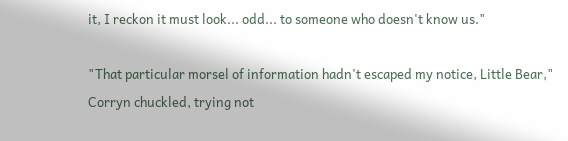it, I reckon it must look... odd... to someone who doesn't know us."

"That particular morsel of information hadn't escaped my notice, Little Bear," Corryn chuckled, trying not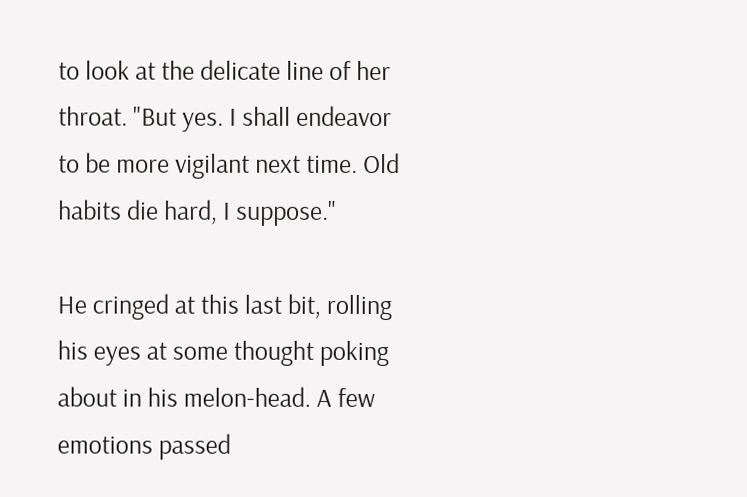to look at the delicate line of her throat. "But yes. I shall endeavor to be more vigilant next time. Old habits die hard, I suppose."

He cringed at this last bit, rolling his eyes at some thought poking about in his melon-head. A few emotions passed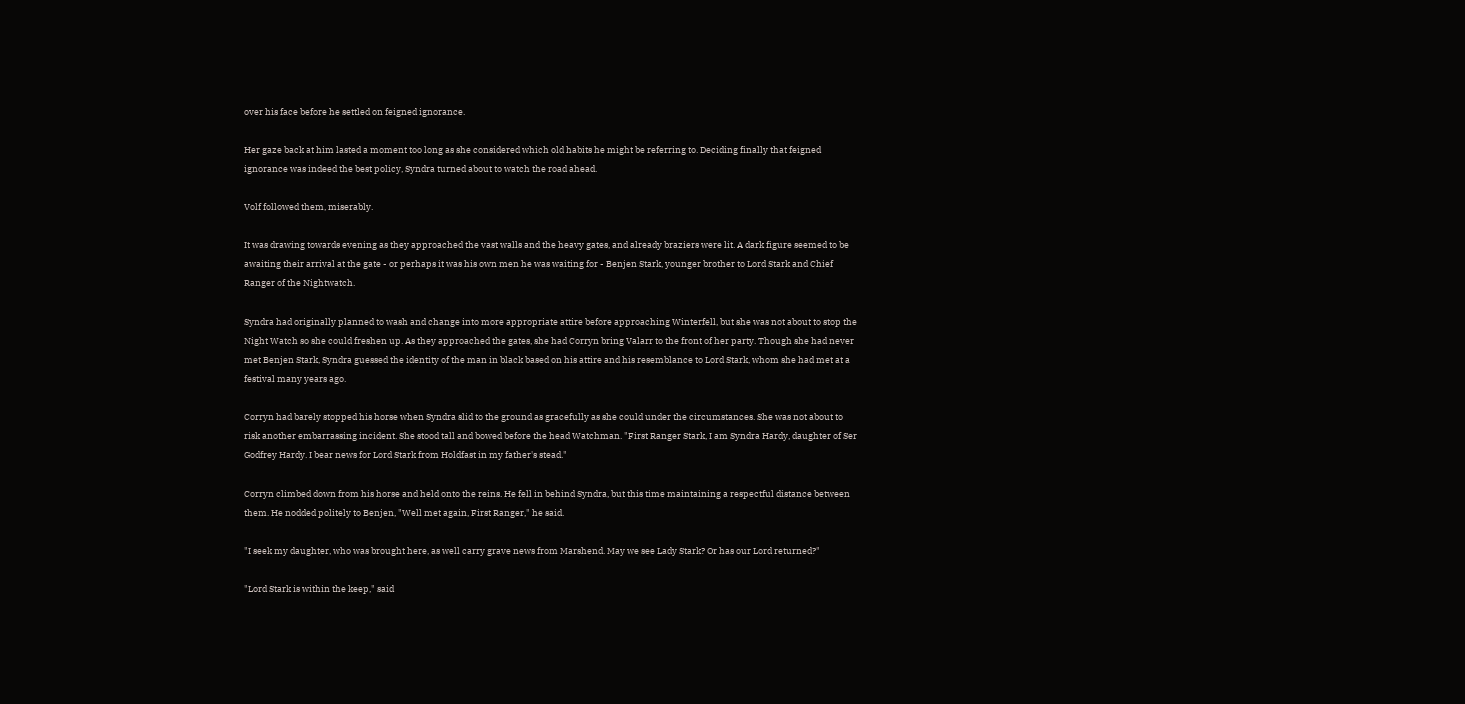over his face before he settled on feigned ignorance.

Her gaze back at him lasted a moment too long as she considered which old habits he might be referring to. Deciding finally that feigned ignorance was indeed the best policy, Syndra turned about to watch the road ahead.

Volf followed them, miserably.

It was drawing towards evening as they approached the vast walls and the heavy gates, and already braziers were lit. A dark figure seemed to be awaiting their arrival at the gate - or perhaps it was his own men he was waiting for - Benjen Stark, younger brother to Lord Stark and Chief Ranger of the Nightwatch.

Syndra had originally planned to wash and change into more appropriate attire before approaching Winterfell, but she was not about to stop the Night Watch so she could freshen up. As they approached the gates, she had Corryn bring Valarr to the front of her party. Though she had never met Benjen Stark, Syndra guessed the identity of the man in black based on his attire and his resemblance to Lord Stark, whom she had met at a festival many years ago.

Corryn had barely stopped his horse when Syndra slid to the ground as gracefully as she could under the circumstances. She was not about to risk another embarrassing incident. She stood tall and bowed before the head Watchman. "First Ranger Stark, I am Syndra Hardy, daughter of Ser Godfrey Hardy. I bear news for Lord Stark from Holdfast in my father's stead."

Corryn climbed down from his horse and held onto the reins. He fell in behind Syndra, but this time maintaining a respectful distance between them. He nodded politely to Benjen, "Well met again, First Ranger," he said.

"I seek my daughter, who was brought here, as well carry grave news from Marshend. May we see Lady Stark? Or has our Lord returned?"

"Lord Stark is within the keep," said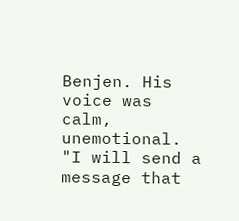Benjen. His voice was calm, unemotional. "I will send a message that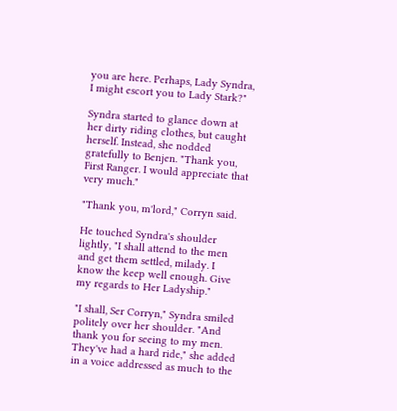you are here. Perhaps, Lady Syndra, I might escort you to Lady Stark?"

Syndra started to glance down at her dirty riding clothes, but caught herself. Instead, she nodded gratefully to Benjen. "Thank you, First Ranger. I would appreciate that very much."

"Thank you, m'lord," Corryn said.

He touched Syndra's shoulder lightly, "I shall attend to the men and get them settled, milady. I know the keep well enough. Give my regards to Her Ladyship."

"I shall, Ser Corryn," Syndra smiled politely over her shoulder. "And thank you for seeing to my men. They've had a hard ride," she added in a voice addressed as much to the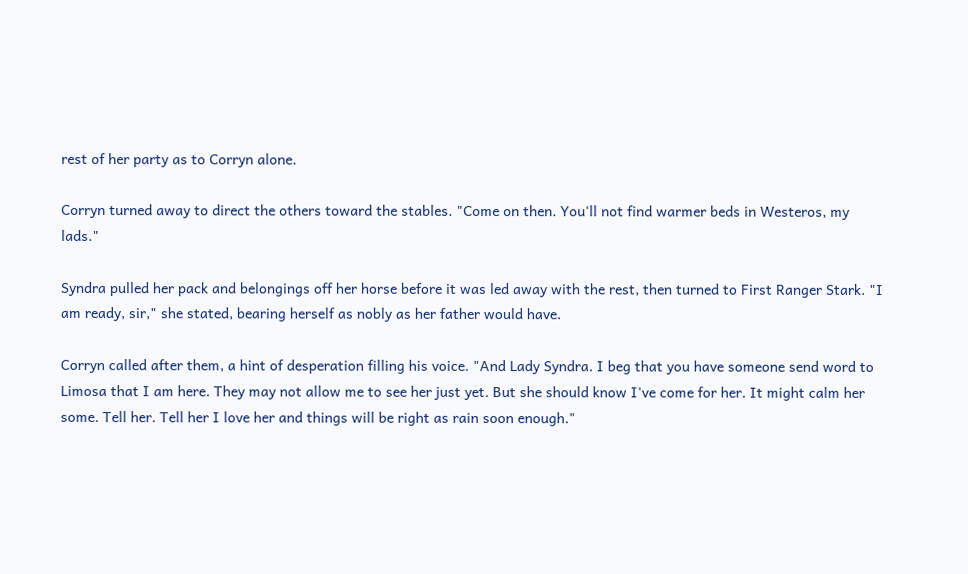rest of her party as to Corryn alone.

Corryn turned away to direct the others toward the stables. "Come on then. You'll not find warmer beds in Westeros, my lads."

Syndra pulled her pack and belongings off her horse before it was led away with the rest, then turned to First Ranger Stark. "I am ready, sir," she stated, bearing herself as nobly as her father would have.

Corryn called after them, a hint of desperation filling his voice. "And Lady Syndra. I beg that you have someone send word to Limosa that I am here. They may not allow me to see her just yet. But she should know I've come for her. It might calm her some. Tell her. Tell her I love her and things will be right as rain soon enough."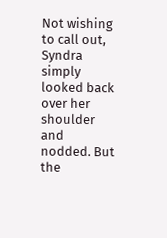Not wishing to call out, Syndra simply looked back over her shoulder and nodded. But the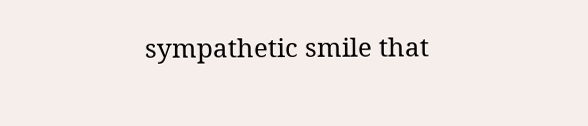sympathetic smile that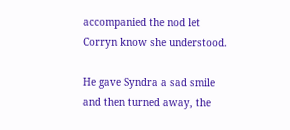accompanied the nod let Corryn know she understood.

He gave Syndra a sad smile and then turned away, the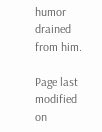humor drained from him.

Page last modified on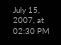July 15, 2007, at 02:30 PM